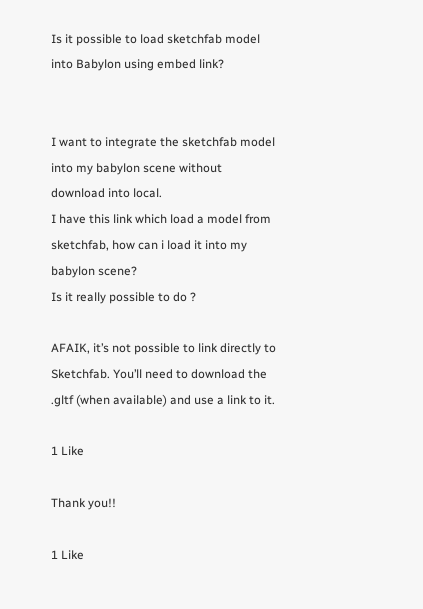Is it possible to load sketchfab model into Babylon using embed link?


I want to integrate the sketchfab model into my babylon scene without download into local.
I have this link which load a model from sketchfab, how can i load it into my babylon scene?
Is it really possible to do ?

AFAIK, it’s not possible to link directly to Sketchfab. You’ll need to download the .gltf (when available) and use a link to it.

1 Like

Thank you!!

1 Like